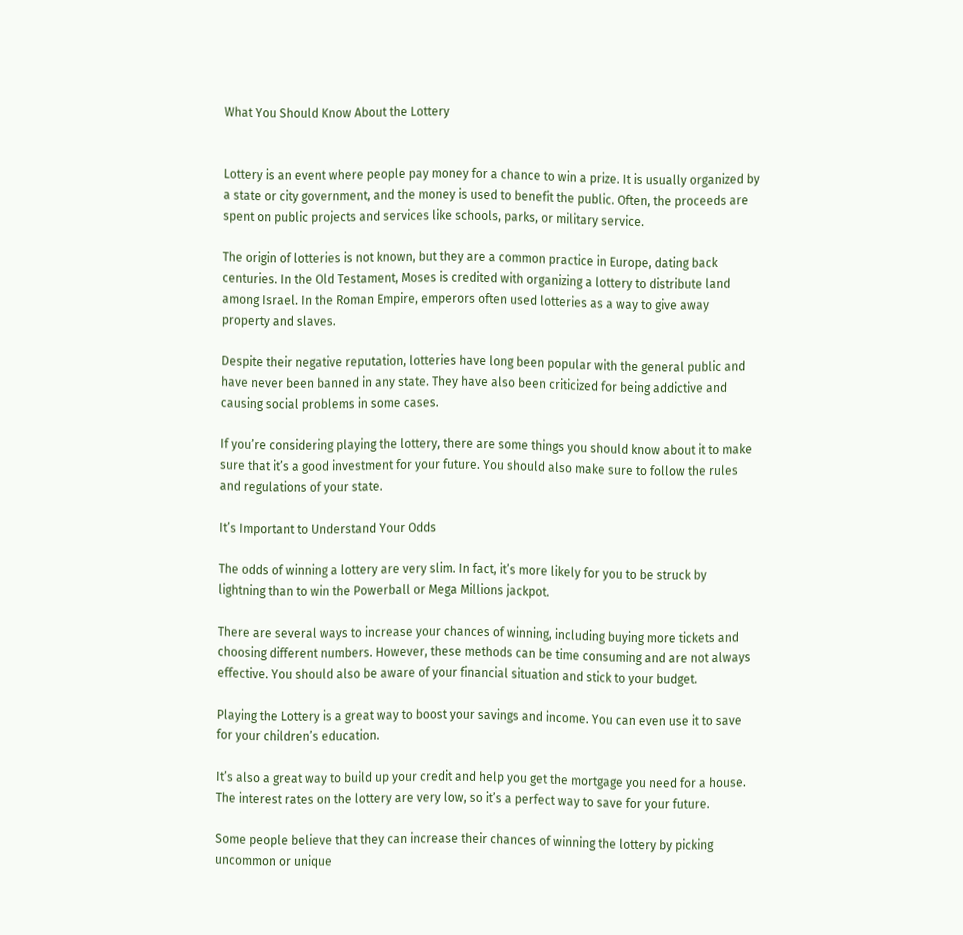What You Should Know About the Lottery


Lottery is an event where people pay money for a chance to win a prize. It is usually organized by a state or city government, and the money is used to benefit the public. Often, the proceeds are spent on public projects and services like schools, parks, or military service.

The origin of lotteries is not known, but they are a common practice in Europe, dating back centuries. In the Old Testament, Moses is credited with organizing a lottery to distribute land among Israel. In the Roman Empire, emperors often used lotteries as a way to give away property and slaves.

Despite their negative reputation, lotteries have long been popular with the general public and have never been banned in any state. They have also been criticized for being addictive and causing social problems in some cases.

If you’re considering playing the lottery, there are some things you should know about it to make sure that it’s a good investment for your future. You should also make sure to follow the rules and regulations of your state.

It’s Important to Understand Your Odds

The odds of winning a lottery are very slim. In fact, it’s more likely for you to be struck by lightning than to win the Powerball or Mega Millions jackpot.

There are several ways to increase your chances of winning, including buying more tickets and choosing different numbers. However, these methods can be time consuming and are not always effective. You should also be aware of your financial situation and stick to your budget.

Playing the Lottery is a great way to boost your savings and income. You can even use it to save for your children’s education.

It’s also a great way to build up your credit and help you get the mortgage you need for a house. The interest rates on the lottery are very low, so it’s a perfect way to save for your future.

Some people believe that they can increase their chances of winning the lottery by picking uncommon or unique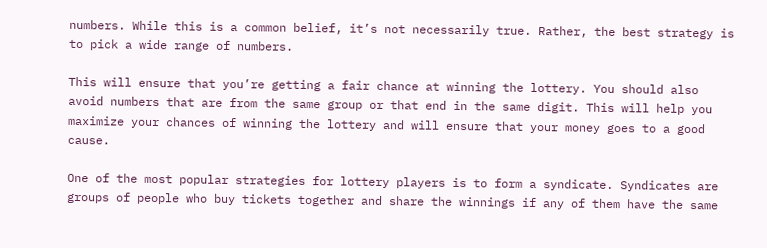numbers. While this is a common belief, it’s not necessarily true. Rather, the best strategy is to pick a wide range of numbers.

This will ensure that you’re getting a fair chance at winning the lottery. You should also avoid numbers that are from the same group or that end in the same digit. This will help you maximize your chances of winning the lottery and will ensure that your money goes to a good cause.

One of the most popular strategies for lottery players is to form a syndicate. Syndicates are groups of people who buy tickets together and share the winnings if any of them have the same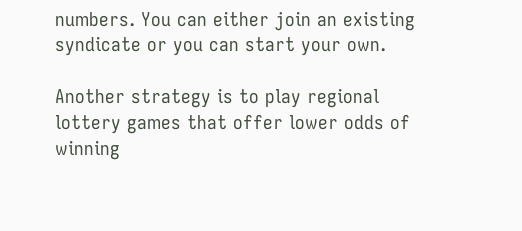numbers. You can either join an existing syndicate or you can start your own.

Another strategy is to play regional lottery games that offer lower odds of winning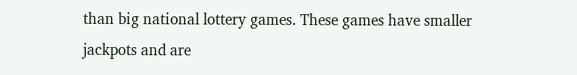than big national lottery games. These games have smaller jackpots and are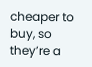cheaper to buy, so they’re a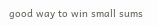good way to win small sums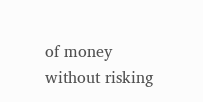of money without risking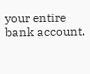your entire bank account.